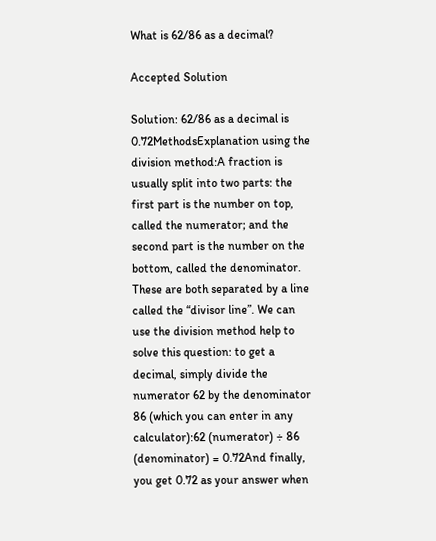What is 62/86 as a decimal?

Accepted Solution

Solution: 62/86 as a decimal is 0.72MethodsExplanation using the division method:A fraction is usually split into two parts: the first part is the number on top, called the numerator; and the second part is the number on the bottom, called the denominator. These are both separated by a line called the “divisor line”. We can use the division method help to solve this question: to get a decimal, simply divide the numerator 62 by the denominator 86 (which you can enter in any calculator):62 (numerator) ÷ 86 (denominator) = 0.72And finally, you get 0.72 as your answer when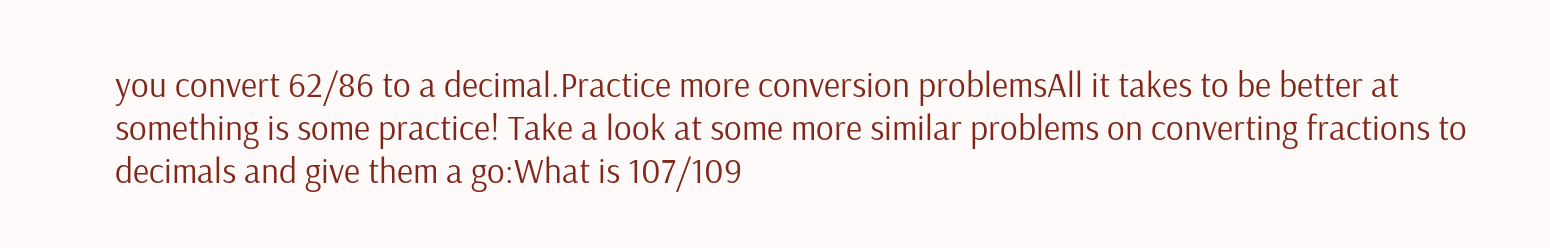you convert 62/86 to a decimal.Practice more conversion problemsAll it takes to be better at something is some practice! Take a look at some more similar problems on converting fractions to decimals and give them a go:What is 107/109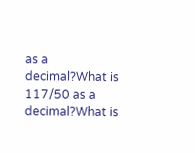as a decimal?What is 117/50 as a decimal?What is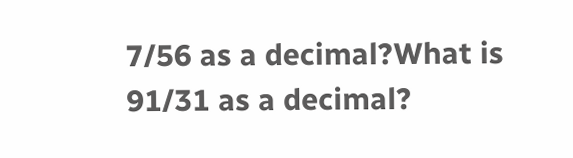7/56 as a decimal?What is 91/31 as a decimal?